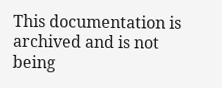This documentation is archived and is not being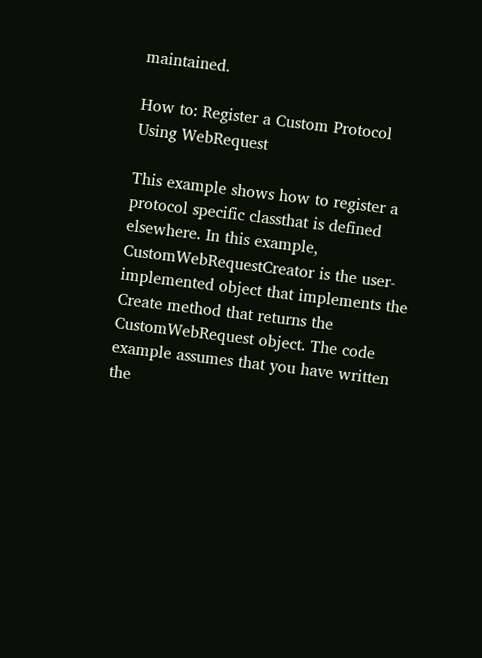maintained.

How to: Register a Custom Protocol Using WebRequest

This example shows how to register a protocol specific classthat is defined elsewhere. In this example, CustomWebRequestCreator is the user-implemented object that implements the Create method that returns the CustomWebRequest object. The code example assumes that you have written the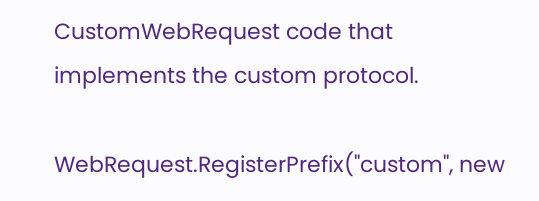CustomWebRequest code that implements the custom protocol.

WebRequest.RegisterPrefix("custom", new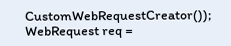CustomWebRequestCreator());
WebRequest req =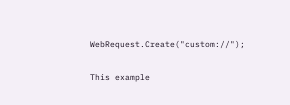WebRequest.Create("custom://");

This example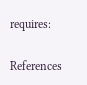requires:

References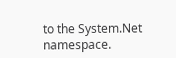to the System.Net namespace.